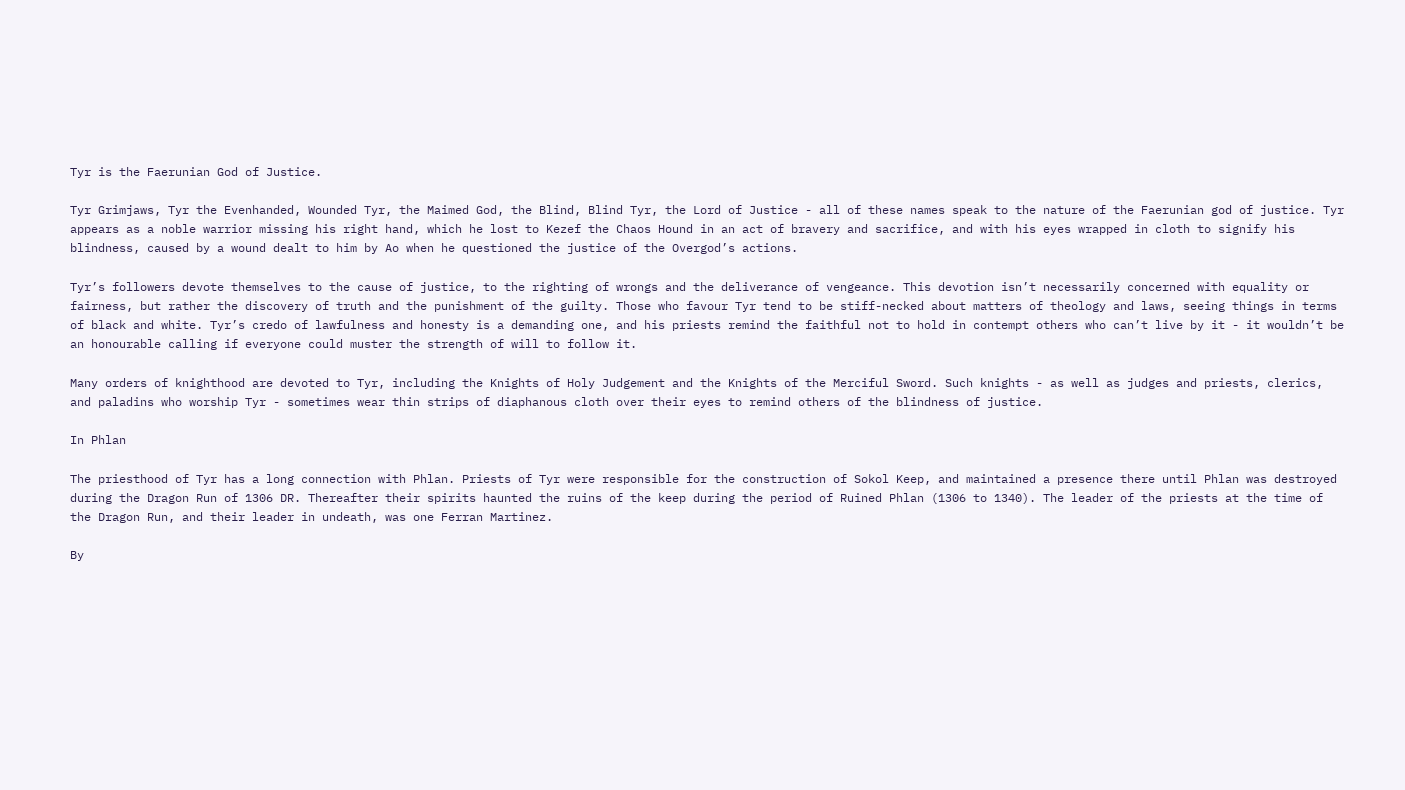Tyr is the Faerunian God of Justice.

Tyr Grimjaws, Tyr the Evenhanded, Wounded Tyr, the Maimed God, the Blind, Blind Tyr, the Lord of Justice - all of these names speak to the nature of the Faerunian god of justice. Tyr appears as a noble warrior missing his right hand, which he lost to Kezef the Chaos Hound in an act of bravery and sacrifice, and with his eyes wrapped in cloth to signify his blindness, caused by a wound dealt to him by Ao when he questioned the justice of the Overgod’s actions.

Tyr’s followers devote themselves to the cause of justice, to the righting of wrongs and the deliverance of vengeance. This devotion isn’t necessarily concerned with equality or fairness, but rather the discovery of truth and the punishment of the guilty. Those who favour Tyr tend to be stiff-necked about matters of theology and laws, seeing things in terms of black and white. Tyr’s credo of lawfulness and honesty is a demanding one, and his priests remind the faithful not to hold in contempt others who can’t live by it - it wouldn’t be an honourable calling if everyone could muster the strength of will to follow it.

Many orders of knighthood are devoted to Tyr, including the Knights of Holy Judgement and the Knights of the Merciful Sword. Such knights - as well as judges and priests, clerics, and paladins who worship Tyr - sometimes wear thin strips of diaphanous cloth over their eyes to remind others of the blindness of justice.

In Phlan

The priesthood of Tyr has a long connection with Phlan. Priests of Tyr were responsible for the construction of Sokol Keep, and maintained a presence there until Phlan was destroyed during the Dragon Run of 1306 DR. Thereafter their spirits haunted the ruins of the keep during the period of Ruined Phlan (1306 to 1340). The leader of the priests at the time of the Dragon Run, and their leader in undeath, was one Ferran Martinez.

By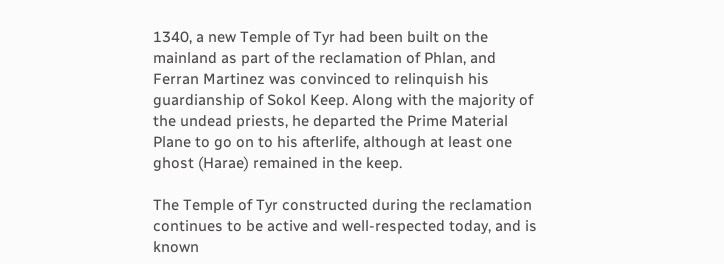1340, a new Temple of Tyr had been built on the mainland as part of the reclamation of Phlan, and Ferran Martinez was convinced to relinquish his guardianship of Sokol Keep. Along with the majority of the undead priests, he departed the Prime Material Plane to go on to his afterlife, although at least one ghost (Harae) remained in the keep.

The Temple of Tyr constructed during the reclamation continues to be active and well-respected today, and is known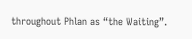throughout Phlan as “the Waiting”.